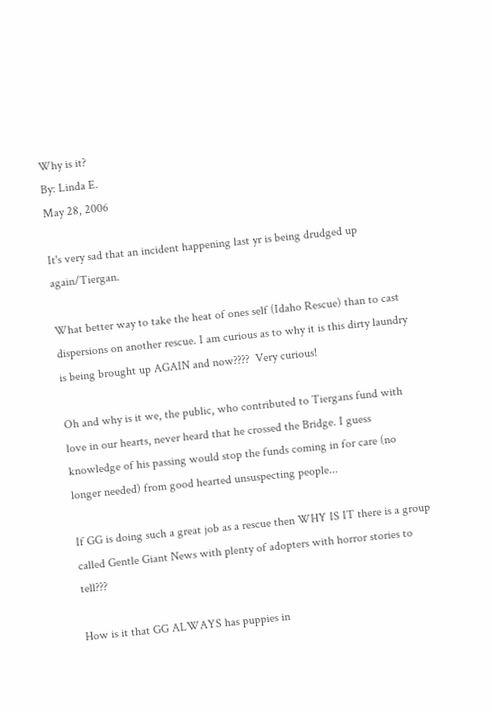Why is it?
By: Linda E.
May 28, 2006

It's very sad that an incident happening last yr is being drudged up again/Tiergan.

What better way to take the heat of ones self (Idaho Rescue) than to cast dispersions on another rescue. I am curious as to why it is this dirty laundry is being brought up AGAIN and now????  Very curious!

Oh and why is it we, the public, who contributed to Tiergans fund with love in our hearts, never heard that he crossed the Bridge. I guess knowledge of his passing would stop the funds coming in for care (no longer needed) from good hearted unsuspecting people...

If GG is doing such a great job as a rescue then WHY IS IT there is a group called Gentle Giant News with plenty of adopters with horror stories to tell???

How is it that GG ALWAYS has puppies in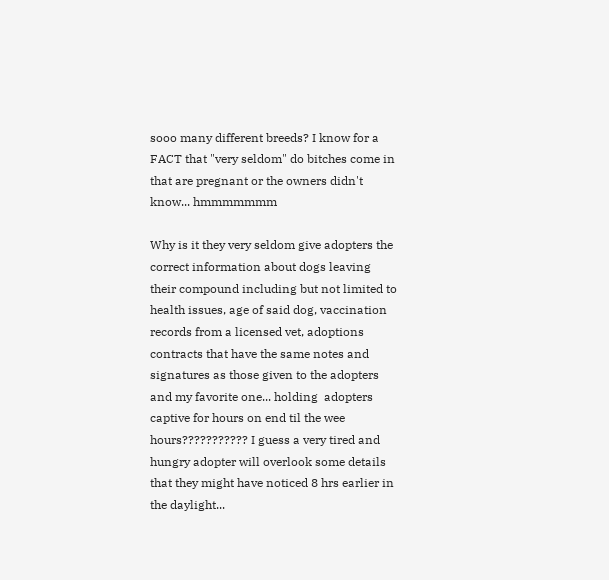sooo many different breeds? I know for a FACT that "very seldom" do bitches come in that are pregnant or the owners didn't know... hmmmmmmm

Why is it they very seldom give adopters the correct information about dogs leaving their compound including but not limited to health issues, age of said dog, vaccination records from a licensed vet, adoptions contracts that have the same notes and signatures as those given to the adopters and my favorite one... holding  adopters captive for hours on end til the wee
hours??????????? I guess a very tired and hungry adopter will overlook some details that they might have noticed 8 hrs earlier in the daylight...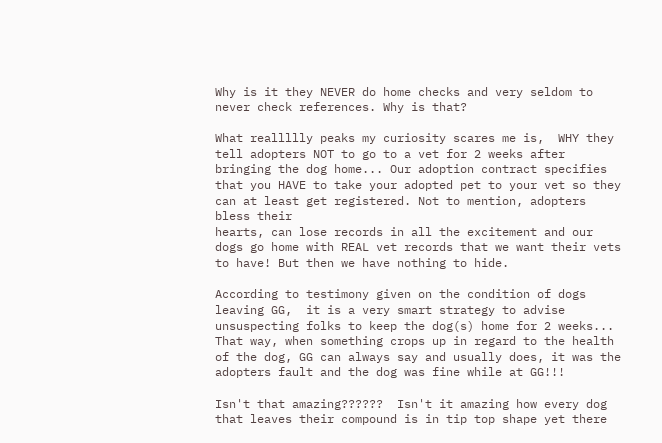Why is it they NEVER do home checks and very seldom to never check references. Why is that?

What reallllly peaks my curiosity scares me is,  WHY they tell adopters NOT to go to a vet for 2 weeks after bringing the dog home... Our adoption contract specifies that you HAVE to take your adopted pet to your vet so they can at least get registered. Not to mention, adopters bless their
hearts, can lose records in all the excitement and our dogs go home with REAL vet records that we want their vets to have! But then we have nothing to hide.

According to testimony given on the condition of dogs leaving GG,  it is a very smart strategy to advise unsuspecting folks to keep the dog(s) home for 2 weeks... That way, when something crops up in regard to the health of the dog, GG can always say and usually does, it was the adopters fault and the dog was fine while at GG!!!

Isn't that amazing??????  Isn't it amazing how every dog that leaves their compound is in tip top shape yet there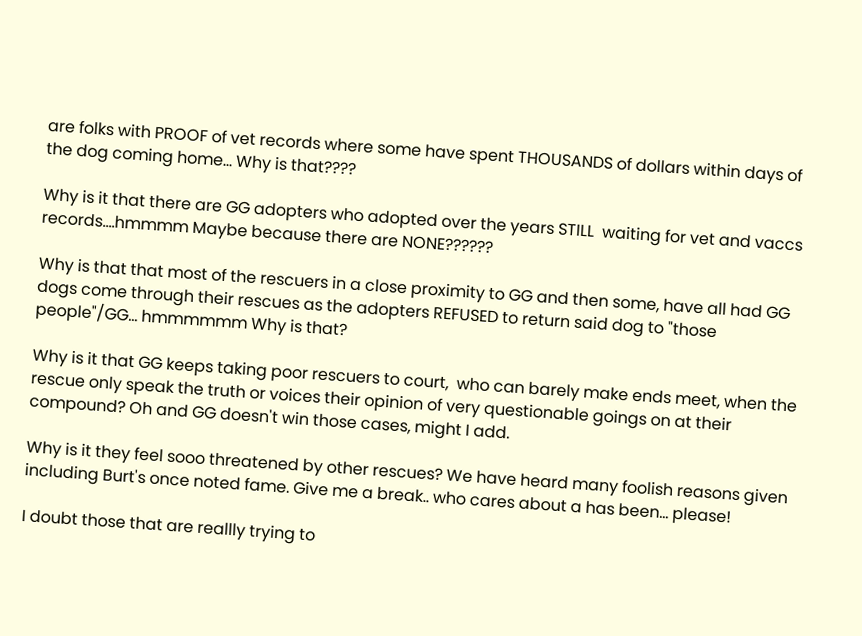are folks with PROOF of vet records where some have spent THOUSANDS of dollars within days of the dog coming home... Why is that????

Why is it that there are GG adopters who adopted over the years STILL  waiting for vet and vaccs records....hmmmm Maybe because there are NONE??????

Why is that that most of the rescuers in a close proximity to GG and then some, have all had GG dogs come through their rescues as the adopters REFUSED to return said dog to "those people"/GG... hmmmmmm Why is that?

Why is it that GG keeps taking poor rescuers to court,  who can barely make ends meet, when the rescue only speak the truth or voices their opinion of very questionable goings on at their compound? Oh and GG doesn't win those cases, might I add.

Why is it they feel sooo threatened by other rescues? We have heard many foolish reasons given including Burt's once noted fame. Give me a break.. who cares about a has been... please!

I doubt those that are reallly trying to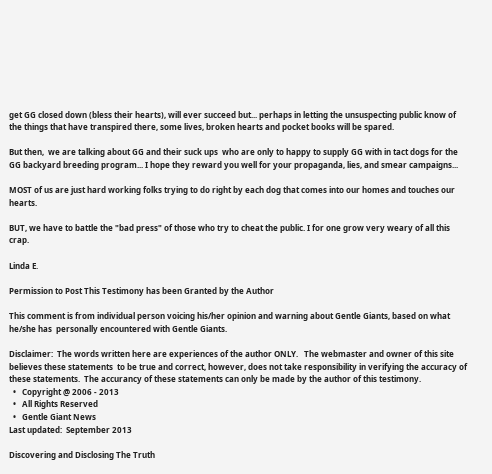get GG closed down (bless their hearts), will ever succeed but... perhaps in letting the unsuspecting public know of the things that have transpired there, some lives, broken hearts and pocket books will be spared.

But then,  we are talking about GG and their suck ups  who are only to happy to supply GG with in tact dogs for the GG backyard breeding program... I hope they reward you well for your propaganda, lies, and smear campaigns...

MOST of us are just hard working folks trying to do right by each dog that comes into our homes and touches our hearts.

BUT, we have to battle the "bad press" of those who try to cheat the public. I for one grow very weary of all this crap.

Linda E.

Permission to Post This Testimony has been Granted by the Author

This comment is from individual person voicing his/her opinion and warning about Gentle Giants, based on what he/she has  personally encountered with Gentle Giants.

Disclaimer:  The words written here are experiences of the author ONLY.   The webmaster and owner of this site believes these statements  to be true and correct, however, does not take responsibility in verifying the accuracy of these statements.  The accurancy of these statements can only be made by the author of this testimony.
  •   Copyright @ 2006 - 2013
  •   All Rights Reserved
  •   Gentle Giant News
Last updated:  September 2013

Discovering and Disclosing The Truth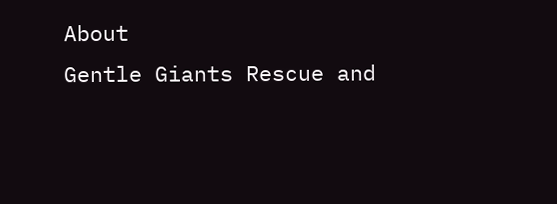About
Gentle Giants Rescue and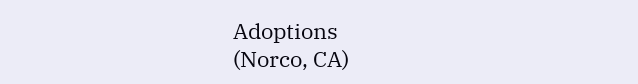Adoptions
(Norco, CA)